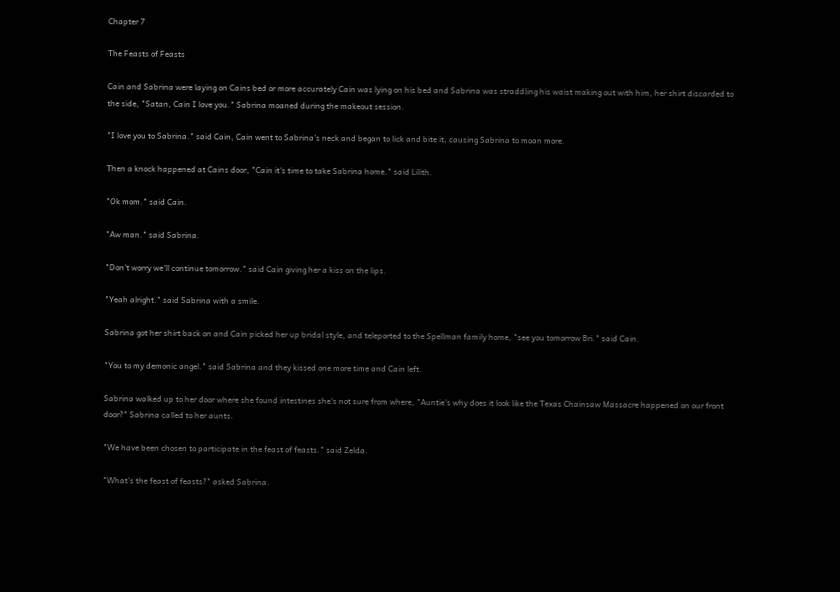Chapter 7

The Feasts of Feasts

Cain and Sabrina were laying on Cains bed or more accurately Cain was lying on his bed and Sabrina was straddling his waist making out with him, her shirt discarded to the side, "Satan, Cain I love you." Sabrina moaned during the makeout session.

"I love you to Sabrina." said Cain, Cain went to Sabrina's neck and began to lick and bite it, causing Sabrina to moan more.

Then a knock happened at Cains door, "Cain it's time to take Sabrina home." said Lilith.

"Ok mom." said Cain.

"Aw man." said Sabrina.

"Don't worry we'll continue tomorrow." said Cain giving her a kiss on the lips.

"Yeah alright." said Sabrina with a smile.

Sabrina got her shirt back on and Cain picked her up bridal style, and teleported to the Spellman family home, "see you tomorrow Bri." said Cain.

"You to my demonic angel." said Sabrina and they kissed one more time and Cain left.

Sabrina walked up to her door where she found intestines she's not sure from where, "Auntie's why does it look like the Texas Chainsaw Massacre happened on our front door?" Sabrina called to her aunts.

"We have been chosen to participate in the feast of feasts." said Zelda.

"What's the feast of feasts?" asked Sabrina.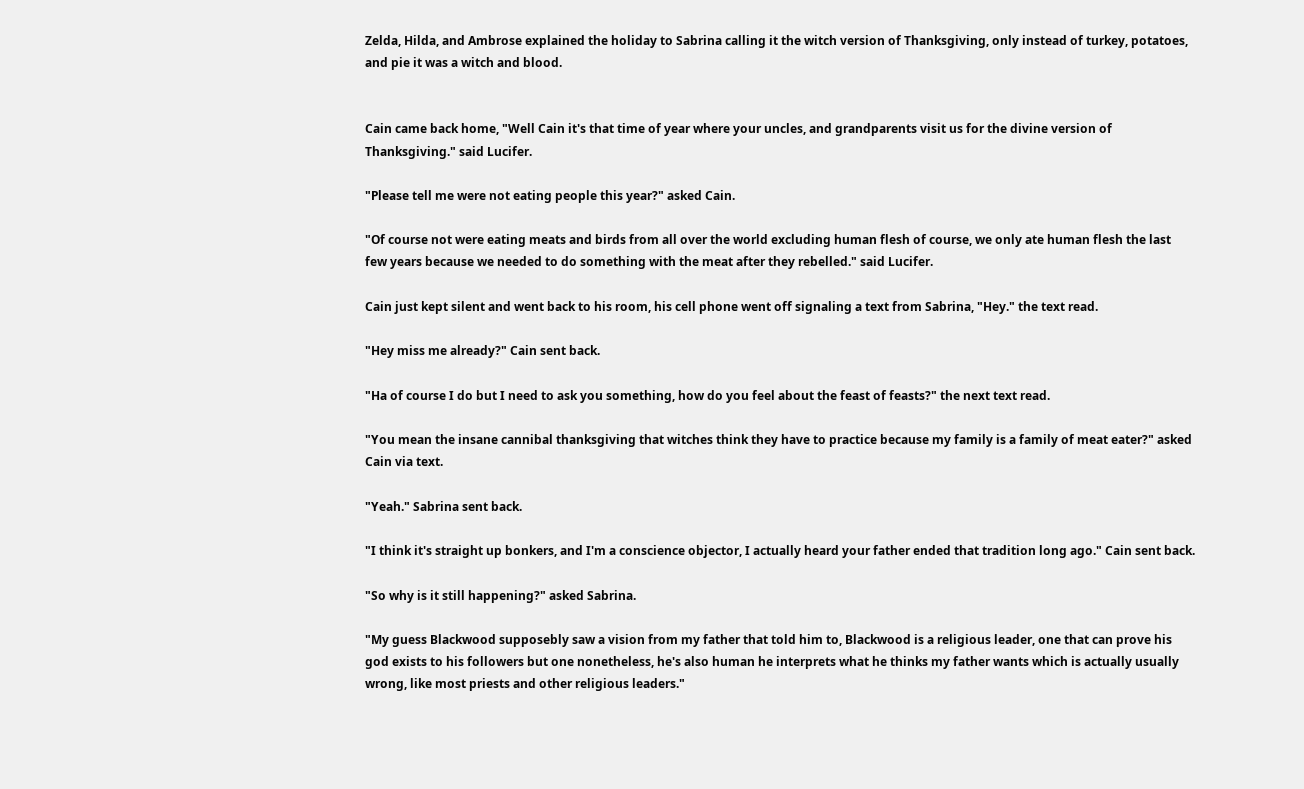Zelda, Hilda, and Ambrose explained the holiday to Sabrina calling it the witch version of Thanksgiving, only instead of turkey, potatoes, and pie it was a witch and blood.


Cain came back home, "Well Cain it's that time of year where your uncles, and grandparents visit us for the divine version of Thanksgiving." said Lucifer.

"Please tell me were not eating people this year?" asked Cain.

"Of course not were eating meats and birds from all over the world excluding human flesh of course, we only ate human flesh the last few years because we needed to do something with the meat after they rebelled." said Lucifer.

Cain just kept silent and went back to his room, his cell phone went off signaling a text from Sabrina, "Hey." the text read.

"Hey miss me already?" Cain sent back.

"Ha of course I do but I need to ask you something, how do you feel about the feast of feasts?" the next text read.

"You mean the insane cannibal thanksgiving that witches think they have to practice because my family is a family of meat eater?" asked Cain via text.

"Yeah." Sabrina sent back.

"I think it's straight up bonkers, and I'm a conscience objector, I actually heard your father ended that tradition long ago." Cain sent back.

"So why is it still happening?" asked Sabrina.

"My guess Blackwood supposebly saw a vision from my father that told him to, Blackwood is a religious leader, one that can prove his god exists to his followers but one nonetheless, he's also human he interprets what he thinks my father wants which is actually usually wrong, like most priests and other religious leaders."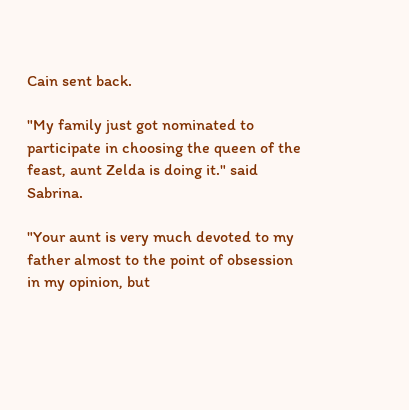Cain sent back.

"My family just got nominated to participate in choosing the queen of the feast, aunt Zelda is doing it." said Sabrina.

"Your aunt is very much devoted to my father almost to the point of obsession in my opinion, but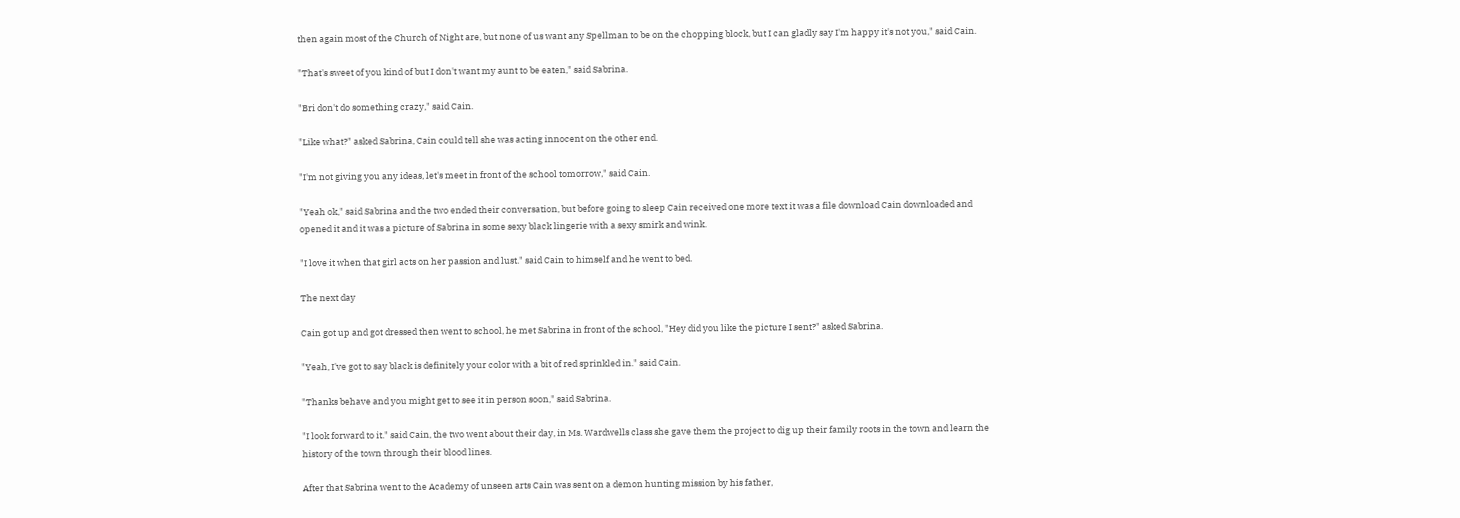then again most of the Church of Night are, but none of us want any Spellman to be on the chopping block, but I can gladly say I'm happy it's not you," said Cain.

"That's sweet of you kind of but I don't want my aunt to be eaten," said Sabrina.

"Bri don't do something crazy," said Cain.

"Like what?" asked Sabrina, Cain could tell she was acting innocent on the other end.

"I'm not giving you any ideas, let's meet in front of the school tomorrow," said Cain.

"Yeah ok," said Sabrina and the two ended their conversation, but before going to sleep Cain received one more text it was a file download Cain downloaded and opened it and it was a picture of Sabrina in some sexy black lingerie with a sexy smirk and wink.

"I love it when that girl acts on her passion and lust." said Cain to himself and he went to bed.

The next day

Cain got up and got dressed then went to school, he met Sabrina in front of the school, "Hey did you like the picture I sent?" asked Sabrina.

"Yeah, I've got to say black is definitely your color with a bit of red sprinkled in." said Cain.

"Thanks behave and you might get to see it in person soon," said Sabrina.

"I look forward to it." said Cain, the two went about their day, in Ms. Wardwells class she gave them the project to dig up their family roots in the town and learn the history of the town through their blood lines.

After that Sabrina went to the Academy of unseen arts Cain was sent on a demon hunting mission by his father,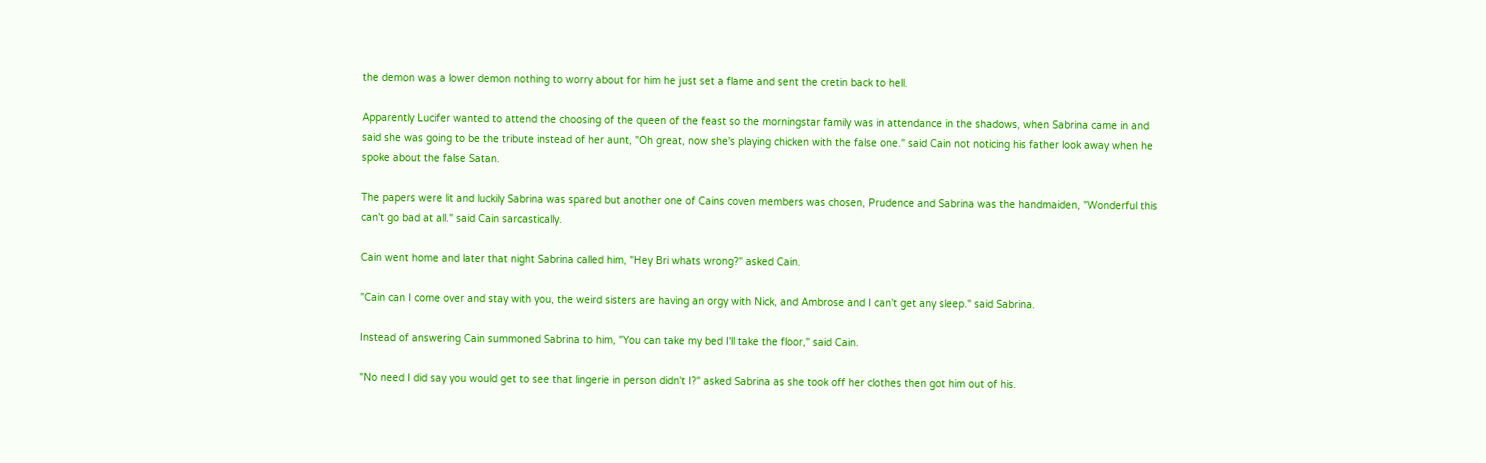the demon was a lower demon nothing to worry about for him he just set a flame and sent the cretin back to hell.

Apparently Lucifer wanted to attend the choosing of the queen of the feast so the morningstar family was in attendance in the shadows, when Sabrina came in and said she was going to be the tribute instead of her aunt, "Oh great, now she's playing chicken with the false one." said Cain not noticing his father look away when he spoke about the false Satan.

The papers were lit and luckily Sabrina was spared but another one of Cains coven members was chosen, Prudence and Sabrina was the handmaiden, "Wonderful this can't go bad at all." said Cain sarcastically.

Cain went home and later that night Sabrina called him, "Hey Bri whats wrong?" asked Cain.

"Cain can I come over and stay with you, the weird sisters are having an orgy with Nick, and Ambrose and I can't get any sleep." said Sabrina.

Instead of answering Cain summoned Sabrina to him, "You can take my bed I'll take the floor," said Cain.

"No need I did say you would get to see that lingerie in person didn't I?" asked Sabrina as she took off her clothes then got him out of his.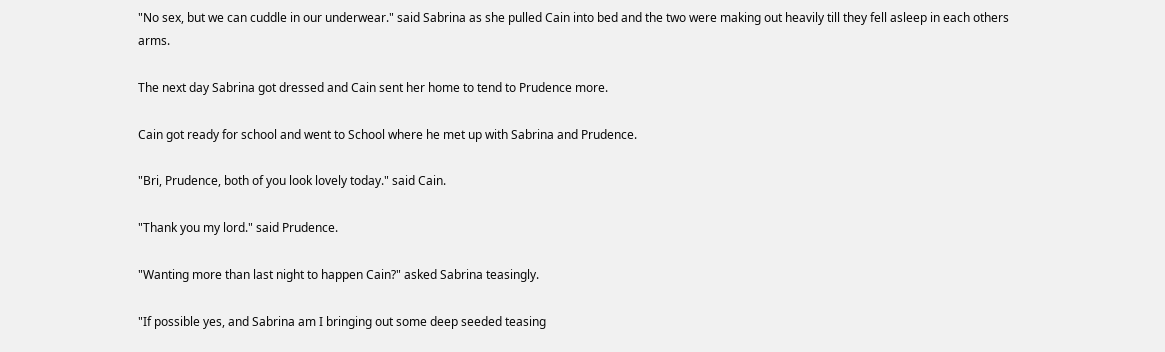"No sex, but we can cuddle in our underwear." said Sabrina as she pulled Cain into bed and the two were making out heavily till they fell asleep in each others arms.

The next day Sabrina got dressed and Cain sent her home to tend to Prudence more.

Cain got ready for school and went to School where he met up with Sabrina and Prudence.

"Bri, Prudence, both of you look lovely today." said Cain.

"Thank you my lord." said Prudence.

"Wanting more than last night to happen Cain?" asked Sabrina teasingly.

"If possible yes, and Sabrina am I bringing out some deep seeded teasing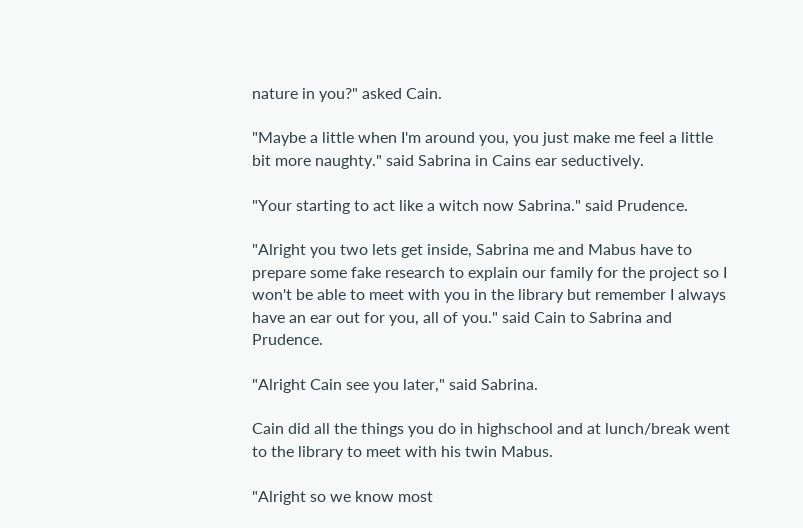nature in you?" asked Cain.

"Maybe a little when I'm around you, you just make me feel a little bit more naughty." said Sabrina in Cains ear seductively.

"Your starting to act like a witch now Sabrina." said Prudence.

"Alright you two lets get inside, Sabrina me and Mabus have to prepare some fake research to explain our family for the project so I won't be able to meet with you in the library but remember I always have an ear out for you, all of you." said Cain to Sabrina and Prudence.

"Alright Cain see you later," said Sabrina.

Cain did all the things you do in highschool and at lunch/break went to the library to meet with his twin Mabus.

"Alright so we know most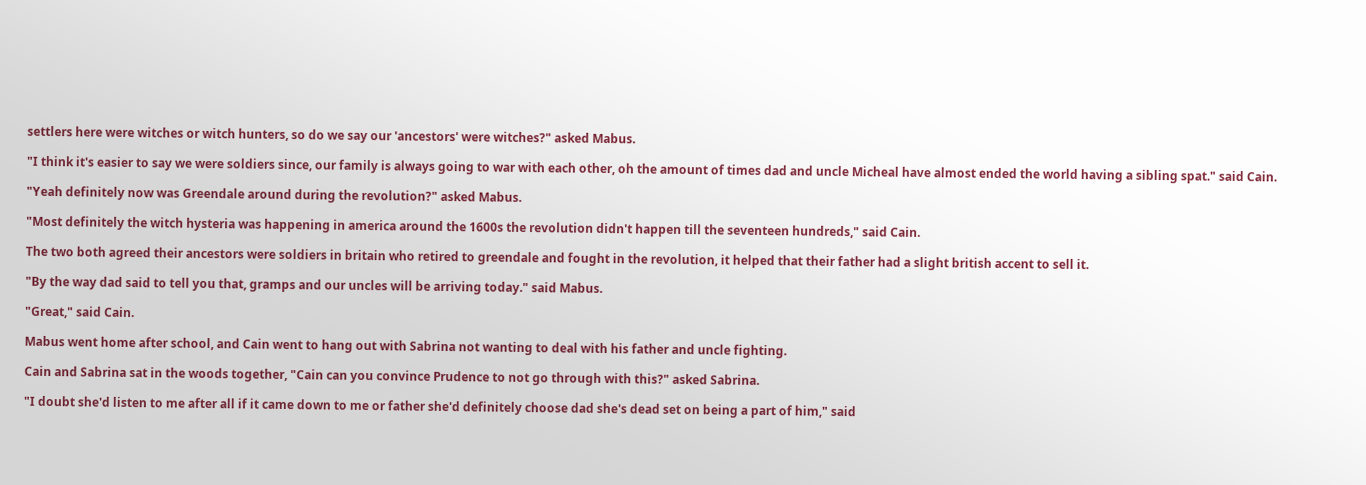settlers here were witches or witch hunters, so do we say our 'ancestors' were witches?" asked Mabus.

"I think it's easier to say we were soldiers since, our family is always going to war with each other, oh the amount of times dad and uncle Micheal have almost ended the world having a sibling spat." said Cain.

"Yeah definitely now was Greendale around during the revolution?" asked Mabus.

"Most definitely the witch hysteria was happening in america around the 1600s the revolution didn't happen till the seventeen hundreds," said Cain.

The two both agreed their ancestors were soldiers in britain who retired to greendale and fought in the revolution, it helped that their father had a slight british accent to sell it.

"By the way dad said to tell you that, gramps and our uncles will be arriving today." said Mabus.

"Great," said Cain.

Mabus went home after school, and Cain went to hang out with Sabrina not wanting to deal with his father and uncle fighting.

Cain and Sabrina sat in the woods together, "Cain can you convince Prudence to not go through with this?" asked Sabrina.

"I doubt she'd listen to me after all if it came down to me or father she'd definitely choose dad she's dead set on being a part of him," said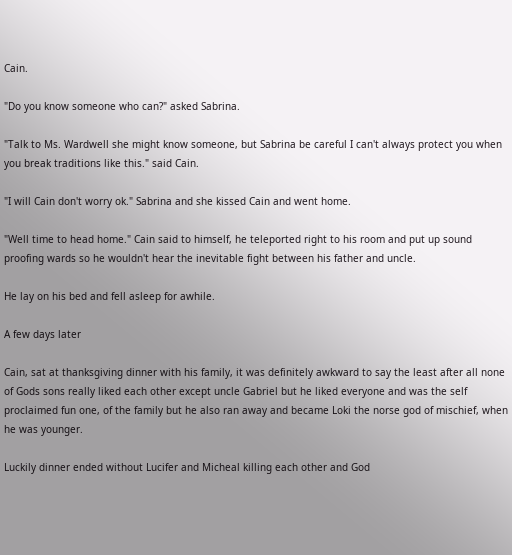Cain.

"Do you know someone who can?" asked Sabrina.

"Talk to Ms. Wardwell she might know someone, but Sabrina be careful I can't always protect you when you break traditions like this." said Cain.

"I will Cain don't worry ok." Sabrina and she kissed Cain and went home.

"Well time to head home." Cain said to himself, he teleported right to his room and put up sound proofing wards so he wouldn't hear the inevitable fight between his father and uncle.

He lay on his bed and fell asleep for awhile.

A few days later

Cain, sat at thanksgiving dinner with his family, it was definitely awkward to say the least after all none of Gods sons really liked each other except uncle Gabriel but he liked everyone and was the self proclaimed fun one, of the family but he also ran away and became Loki the norse god of mischief, when he was younger.

Luckily dinner ended without Lucifer and Micheal killing each other and God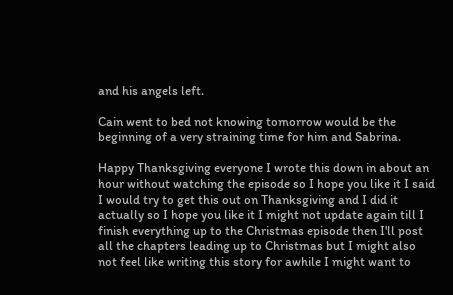and his angels left.

Cain went to bed not knowing tomorrow would be the beginning of a very straining time for him and Sabrina.

Happy Thanksgiving everyone I wrote this down in about an hour without watching the episode so I hope you like it I said I would try to get this out on Thanksgiving and I did it actually so I hope you like it I might not update again till I finish everything up to the Christmas episode then I'll post all the chapters leading up to Christmas but I might also not feel like writing this story for awhile I might want to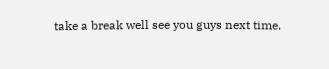take a break well see you guys next time.